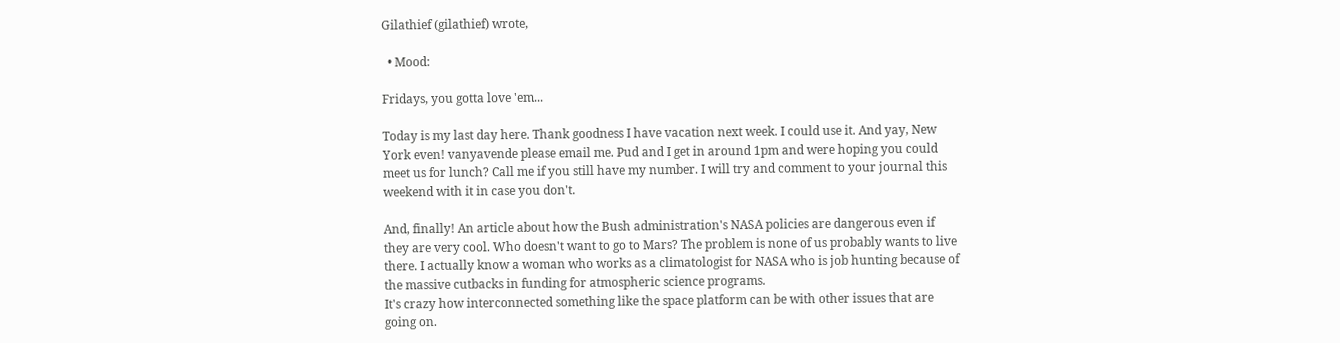Gilathief (gilathief) wrote,

  • Mood:

Fridays, you gotta love 'em...

Today is my last day here. Thank goodness I have vacation next week. I could use it. And yay, New York even! vanyavende please email me. Pud and I get in around 1pm and were hoping you could meet us for lunch? Call me if you still have my number. I will try and comment to your journal this weekend with it in case you don't.

And, finally! An article about how the Bush administration's NASA policies are dangerous even if they are very cool. Who doesn't want to go to Mars? The problem is none of us probably wants to live there. I actually know a woman who works as a climatologist for NASA who is job hunting because of the massive cutbacks in funding for atmospheric science programs.
It's crazy how interconnected something like the space platform can be with other issues that are going on.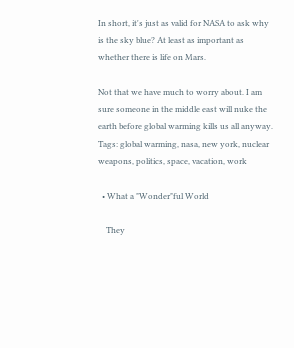In short, it's just as valid for NASA to ask why is the sky blue? At least as important as whether there is life on Mars.

Not that we have much to worry about. I am sure someone in the middle east will nuke the earth before global warming kills us all anyway.
Tags: global warming, nasa, new york, nuclear weapons, politics, space, vacation, work

  • What a "Wonder"ful World

    They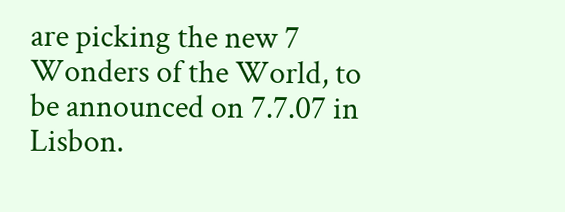are picking the new 7 Wonders of the World, to be announced on 7.7.07 in Lisbon.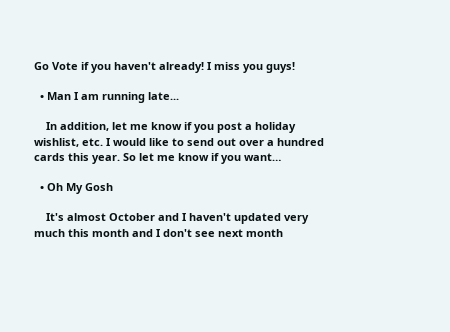Go Vote if you haven't already! I miss you guys!

  • Man I am running late...

    In addition, let me know if you post a holiday wishlist, etc. I would like to send out over a hundred cards this year. So let me know if you want…

  • Oh My Gosh

    It's almost October and I haven't updated very much this month and I don't see next month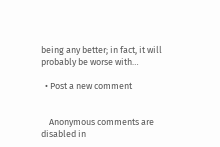being any better; in fact, it will probably be worse with…

  • Post a new comment


    Anonymous comments are disabled in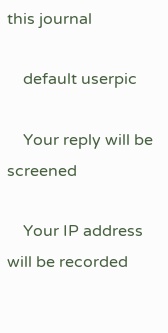this journal

    default userpic

    Your reply will be screened

    Your IP address will be recorded